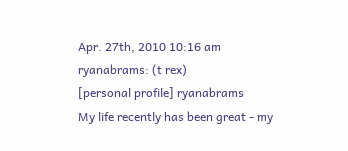Apr. 27th, 2010 10:16 am
ryanabrams: (t rex)
[personal profile] ryanabrams
My life recently has been great - my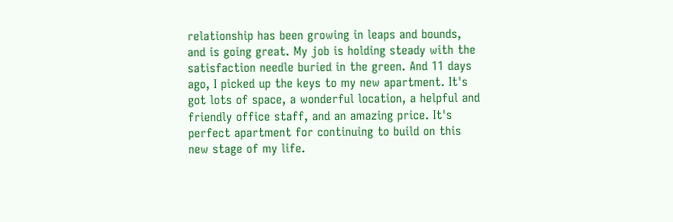relationship has been growing in leaps and bounds, and is going great. My job is holding steady with the satisfaction needle buried in the green. And 11 days ago, I picked up the keys to my new apartment. It's got lots of space, a wonderful location, a helpful and friendly office staff, and an amazing price. It's perfect apartment for continuing to build on this new stage of my life.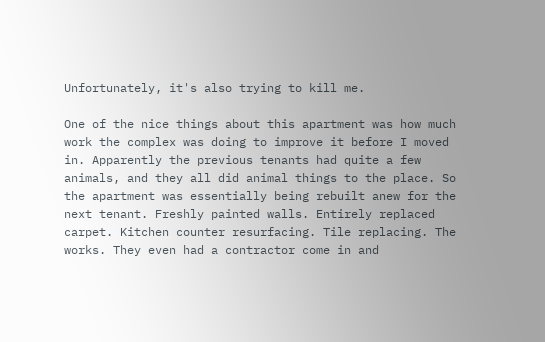Unfortunately, it's also trying to kill me.

One of the nice things about this apartment was how much work the complex was doing to improve it before I moved in. Apparently the previous tenants had quite a few animals, and they all did animal things to the place. So the apartment was essentially being rebuilt anew for the next tenant. Freshly painted walls. Entirely replaced carpet. Kitchen counter resurfacing. Tile replacing. The works. They even had a contractor come in and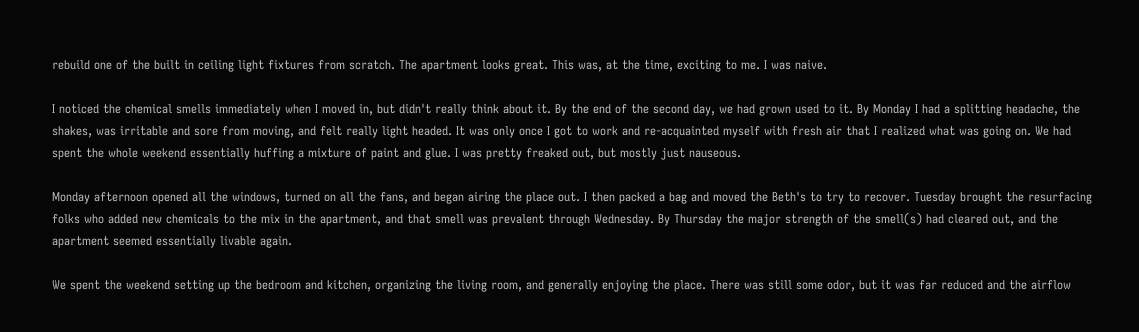rebuild one of the built in ceiling light fixtures from scratch. The apartment looks great. This was, at the time, exciting to me. I was naive.

I noticed the chemical smells immediately when I moved in, but didn't really think about it. By the end of the second day, we had grown used to it. By Monday I had a splitting headache, the shakes, was irritable and sore from moving, and felt really light headed. It was only once I got to work and re-acquainted myself with fresh air that I realized what was going on. We had spent the whole weekend essentially huffing a mixture of paint and glue. I was pretty freaked out, but mostly just nauseous.

Monday afternoon opened all the windows, turned on all the fans, and began airing the place out. I then packed a bag and moved the Beth's to try to recover. Tuesday brought the resurfacing folks who added new chemicals to the mix in the apartment, and that smell was prevalent through Wednesday. By Thursday the major strength of the smell(s) had cleared out, and the apartment seemed essentially livable again.

We spent the weekend setting up the bedroom and kitchen, organizing the living room, and generally enjoying the place. There was still some odor, but it was far reduced and the airflow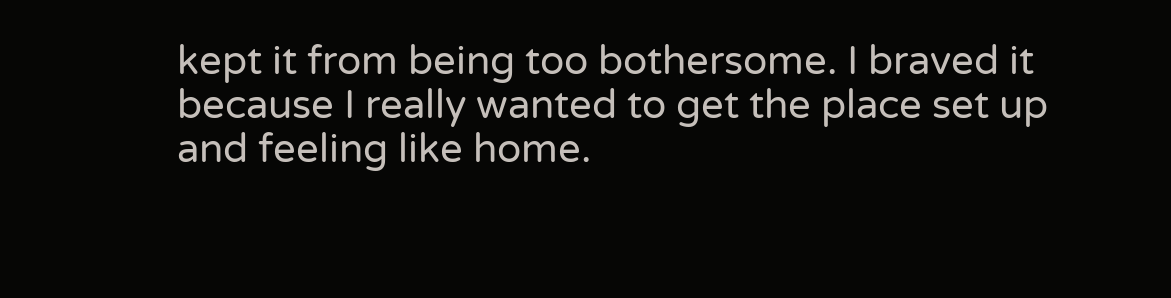kept it from being too bothersome. I braved it because I really wanted to get the place set up and feeling like home.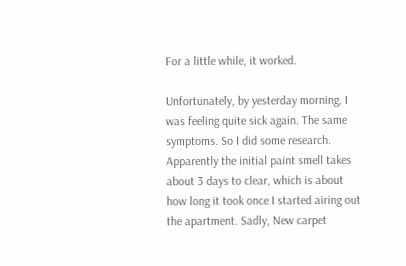For a little while, it worked.

Unfortunately, by yesterday morning, I was feeling quite sick again. The same symptoms. So I did some research. Apparently the initial paint smell takes about 3 days to clear, which is about how long it took once I started airing out the apartment. Sadly, New carpet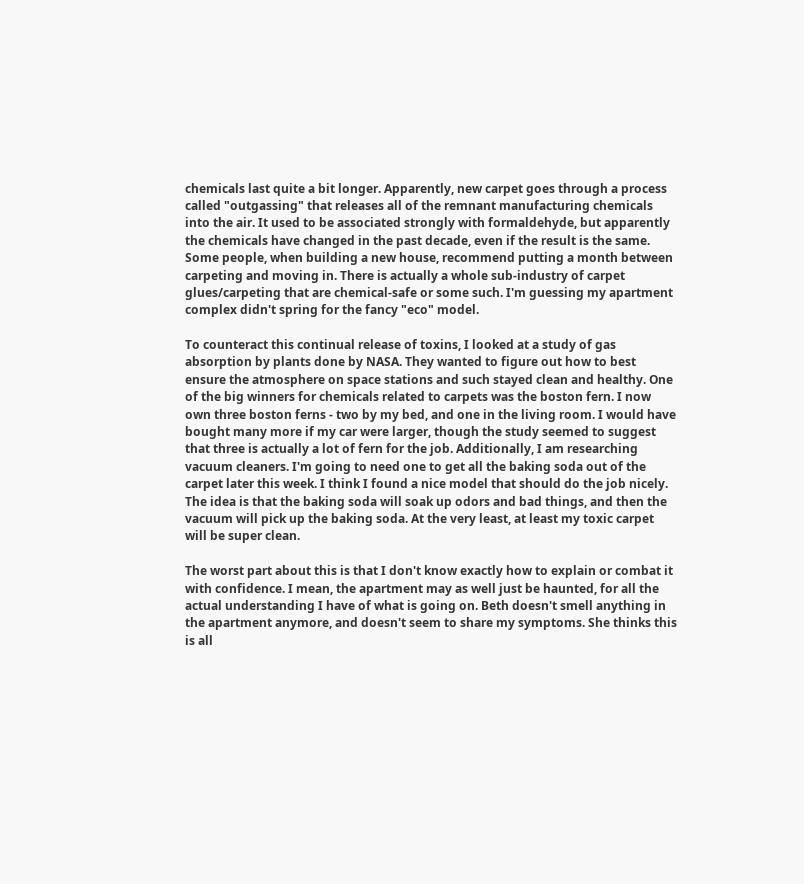chemicals last quite a bit longer. Apparently, new carpet goes through a process called "outgassing" that releases all of the remnant manufacturing chemicals into the air. It used to be associated strongly with formaldehyde, but apparently the chemicals have changed in the past decade, even if the result is the same. Some people, when building a new house, recommend putting a month between carpeting and moving in. There is actually a whole sub-industry of carpet glues/carpeting that are chemical-safe or some such. I'm guessing my apartment complex didn't spring for the fancy "eco" model.

To counteract this continual release of toxins, I looked at a study of gas absorption by plants done by NASA. They wanted to figure out how to best ensure the atmosphere on space stations and such stayed clean and healthy. One of the big winners for chemicals related to carpets was the boston fern. I now own three boston ferns - two by my bed, and one in the living room. I would have bought many more if my car were larger, though the study seemed to suggest that three is actually a lot of fern for the job. Additionally, I am researching vacuum cleaners. I'm going to need one to get all the baking soda out of the carpet later this week. I think I found a nice model that should do the job nicely. The idea is that the baking soda will soak up odors and bad things, and then the vacuum will pick up the baking soda. At the very least, at least my toxic carpet will be super clean.

The worst part about this is that I don't know exactly how to explain or combat it with confidence. I mean, the apartment may as well just be haunted, for all the actual understanding I have of what is going on. Beth doesn't smell anything in the apartment anymore, and doesn't seem to share my symptoms. She thinks this is all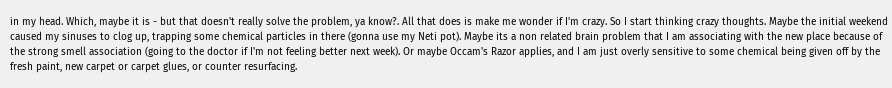in my head. Which, maybe it is - but that doesn't really solve the problem, ya know?. All that does is make me wonder if I'm crazy. So I start thinking crazy thoughts. Maybe the initial weekend caused my sinuses to clog up, trapping some chemical particles in there (gonna use my Neti pot). Maybe its a non related brain problem that I am associating with the new place because of the strong smell association (going to the doctor if I'm not feeling better next week). Or maybe Occam's Razor applies, and I am just overly sensitive to some chemical being given off by the fresh paint, new carpet or carpet glues, or counter resurfacing.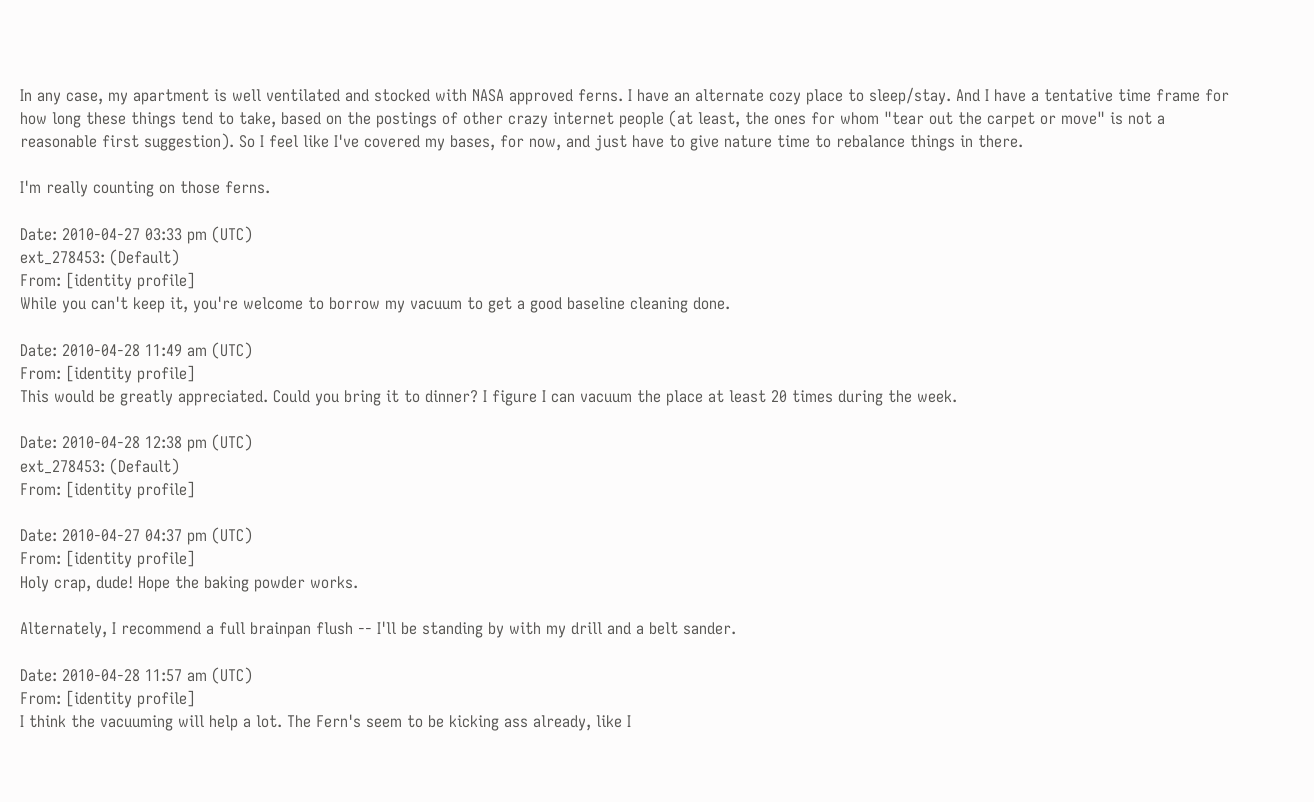In any case, my apartment is well ventilated and stocked with NASA approved ferns. I have an alternate cozy place to sleep/stay. And I have a tentative time frame for how long these things tend to take, based on the postings of other crazy internet people (at least, the ones for whom "tear out the carpet or move" is not a reasonable first suggestion). So I feel like I've covered my bases, for now, and just have to give nature time to rebalance things in there.

I'm really counting on those ferns.

Date: 2010-04-27 03:33 pm (UTC)
ext_278453: (Default)
From: [identity profile]
While you can't keep it, you're welcome to borrow my vacuum to get a good baseline cleaning done.

Date: 2010-04-28 11:49 am (UTC)
From: [identity profile]
This would be greatly appreciated. Could you bring it to dinner? I figure I can vacuum the place at least 20 times during the week.

Date: 2010-04-28 12:38 pm (UTC)
ext_278453: (Default)
From: [identity profile]

Date: 2010-04-27 04:37 pm (UTC)
From: [identity profile]
Holy crap, dude! Hope the baking powder works.

Alternately, I recommend a full brainpan flush -- I'll be standing by with my drill and a belt sander.

Date: 2010-04-28 11:57 am (UTC)
From: [identity profile]
I think the vacuuming will help a lot. The Fern's seem to be kicking ass already, like I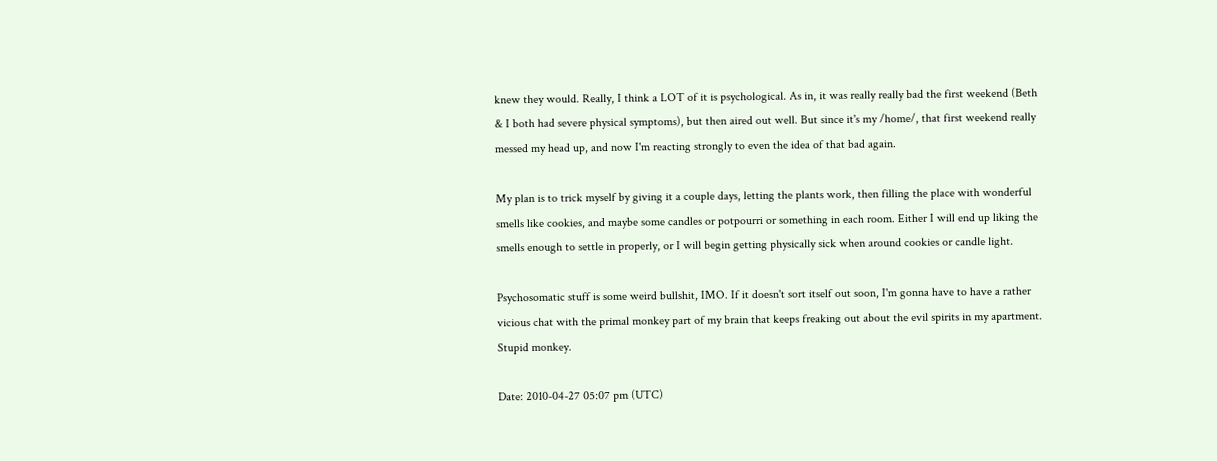knew they would. Really, I think a LOT of it is psychological. As in, it was really really bad the first weekend (Beth & I both had severe physical symptoms), but then aired out well. But since it's my /home/, that first weekend really messed my head up, and now I'm reacting strongly to even the idea of that bad again.

My plan is to trick myself by giving it a couple days, letting the plants work, then filling the place with wonderful smells like cookies, and maybe some candles or potpourri or something in each room. Either I will end up liking the smells enough to settle in properly, or I will begin getting physically sick when around cookies or candle light.

Psychosomatic stuff is some weird bullshit, IMO. If it doesn't sort itself out soon, I'm gonna have to have a rather vicious chat with the primal monkey part of my brain that keeps freaking out about the evil spirits in my apartment. Stupid monkey.

Date: 2010-04-27 05:07 pm (UTC)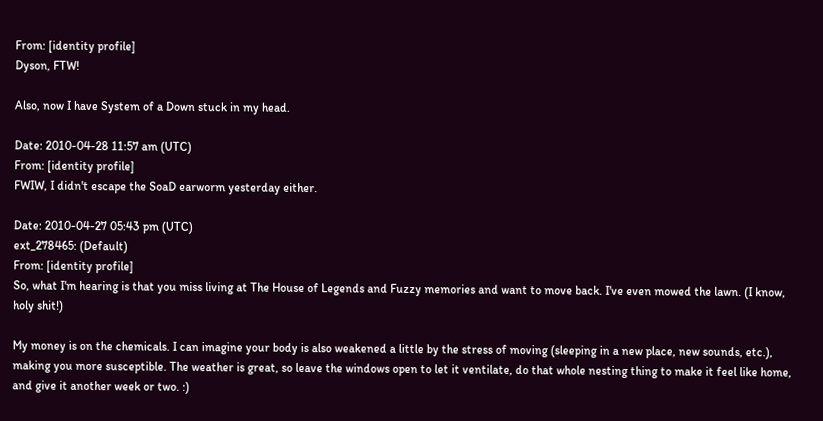From: [identity profile]
Dyson, FTW!

Also, now I have System of a Down stuck in my head.

Date: 2010-04-28 11:57 am (UTC)
From: [identity profile]
FWIW, I didn't escape the SoaD earworm yesterday either.

Date: 2010-04-27 05:43 pm (UTC)
ext_278465: (Default)
From: [identity profile]
So, what I'm hearing is that you miss living at The House of Legends and Fuzzy memories and want to move back. I've even mowed the lawn. (I know, holy shit!)

My money is on the chemicals. I can imagine your body is also weakened a little by the stress of moving (sleeping in a new place, new sounds, etc.), making you more susceptible. The weather is great, so leave the windows open to let it ventilate, do that whole nesting thing to make it feel like home, and give it another week or two. :)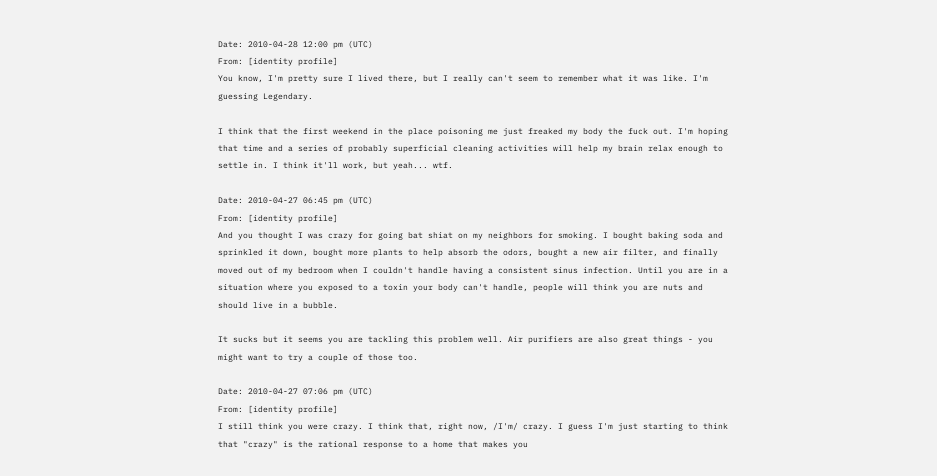Date: 2010-04-28 12:00 pm (UTC)
From: [identity profile]
You know, I'm pretty sure I lived there, but I really can't seem to remember what it was like. I'm guessing Legendary.

I think that the first weekend in the place poisoning me just freaked my body the fuck out. I'm hoping that time and a series of probably superficial cleaning activities will help my brain relax enough to settle in. I think it'll work, but yeah... wtf.

Date: 2010-04-27 06:45 pm (UTC)
From: [identity profile]
And you thought I was crazy for going bat shiat on my neighbors for smoking. I bought baking soda and sprinkled it down, bought more plants to help absorb the odors, bought a new air filter, and finally moved out of my bedroom when I couldn't handle having a consistent sinus infection. Until you are in a situation where you exposed to a toxin your body can't handle, people will think you are nuts and should live in a bubble.

It sucks but it seems you are tackling this problem well. Air purifiers are also great things - you might want to try a couple of those too.

Date: 2010-04-27 07:06 pm (UTC)
From: [identity profile]
I still think you were crazy. I think that, right now, /I'm/ crazy. I guess I'm just starting to think that "crazy" is the rational response to a home that makes you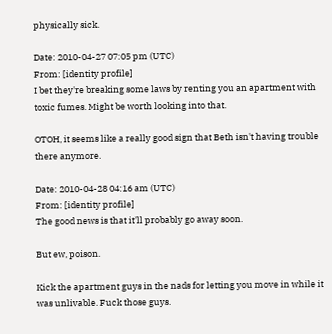physically sick.

Date: 2010-04-27 07:05 pm (UTC)
From: [identity profile]
I bet they're breaking some laws by renting you an apartment with toxic fumes. Might be worth looking into that.

OTOH, it seems like a really good sign that Beth isn't having trouble there anymore.

Date: 2010-04-28 04:16 am (UTC)
From: [identity profile]
The good news is that it'll probably go away soon.

But ew, poison.

Kick the apartment guys in the nads for letting you move in while it was unlivable. Fuck those guys.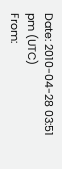Date: 2010-04-28 03:51 pm (UTC)
From: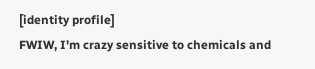[identity profile]
FWIW, I'm crazy sensitive to chemicals and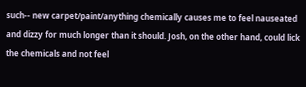such-- new carpet/paint/anything chemically causes me to feel nauseated and dizzy for much longer than it should. Josh, on the other hand, could lick the chemicals and not feel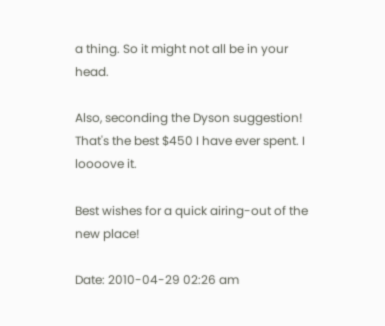a thing. So it might not all be in your head.

Also, seconding the Dyson suggestion! That's the best $450 I have ever spent. I loooove it.

Best wishes for a quick airing-out of the new place!

Date: 2010-04-29 02:26 am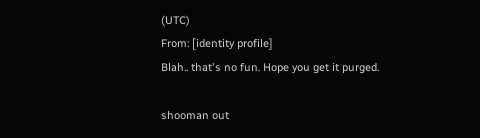(UTC)
From: [identity profile]
Blah.. that's no fun. Hope you get it purged.

shooman out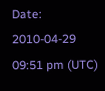Date: 2010-04-29 09:51 pm (UTC)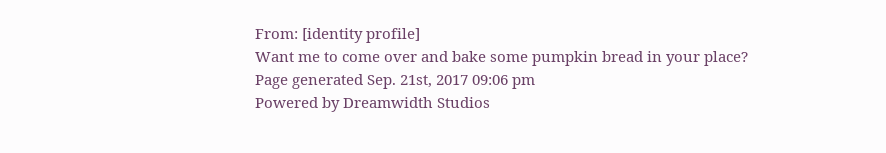From: [identity profile]
Want me to come over and bake some pumpkin bread in your place?
Page generated Sep. 21st, 2017 09:06 pm
Powered by Dreamwidth Studios